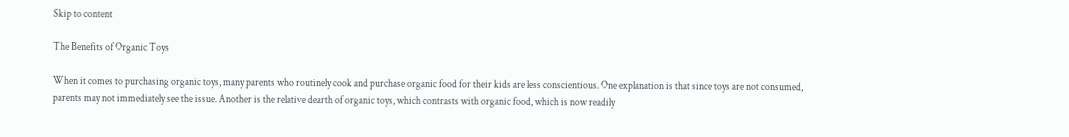Skip to content

The Benefits of Organic Toys

When it comes to purchasing organic toys, many parents who routinely cook and purchase organic food for their kids are less conscientious. One explanation is that since toys are not consumed, parents may not immediately see the issue. Another is the relative dearth of organic toys, which contrasts with organic food, which is now readily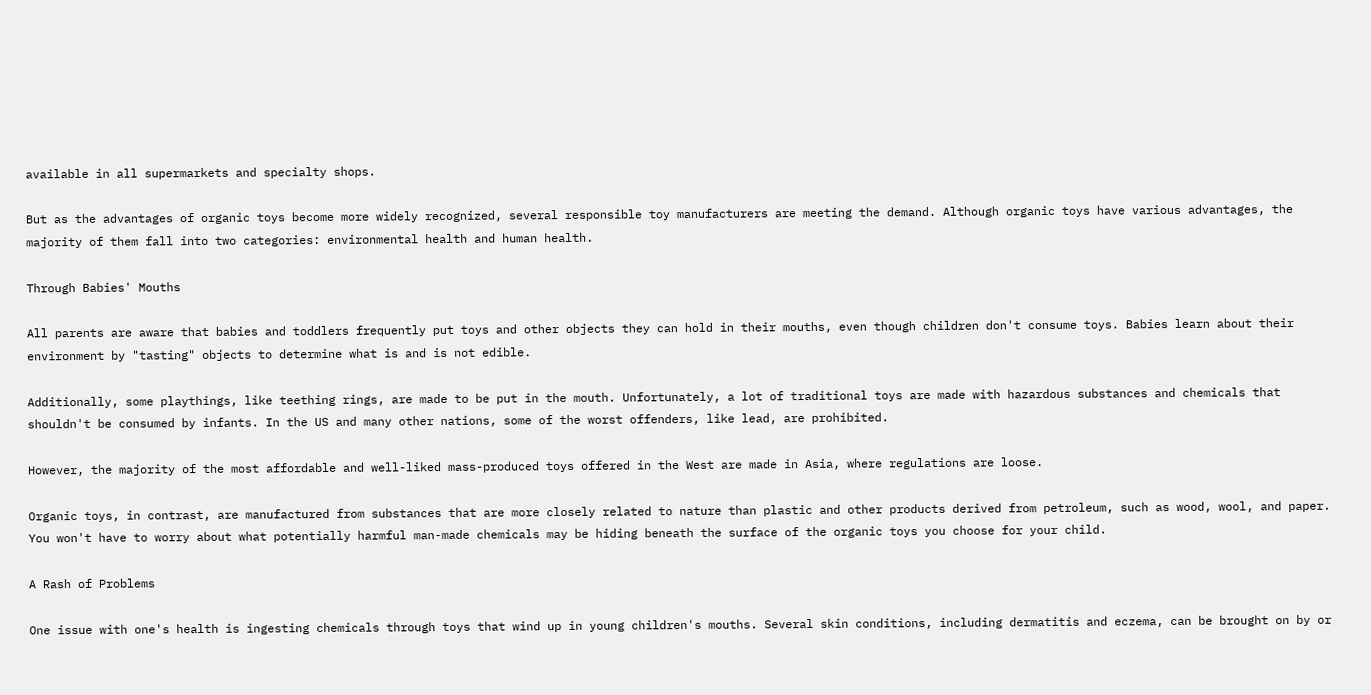available in all supermarkets and specialty shops.

But as the advantages of organic toys become more widely recognized, several responsible toy manufacturers are meeting the demand. Although organic toys have various advantages, the majority of them fall into two categories: environmental health and human health.

Through Babies' Mouths

All parents are aware that babies and toddlers frequently put toys and other objects they can hold in their mouths, even though children don't consume toys. Babies learn about their environment by "tasting" objects to determine what is and is not edible.

Additionally, some playthings, like teething rings, are made to be put in the mouth. Unfortunately, a lot of traditional toys are made with hazardous substances and chemicals that shouldn't be consumed by infants. In the US and many other nations, some of the worst offenders, like lead, are prohibited.

However, the majority of the most affordable and well-liked mass-produced toys offered in the West are made in Asia, where regulations are loose.

Organic toys, in contrast, are manufactured from substances that are more closely related to nature than plastic and other products derived from petroleum, such as wood, wool, and paper. You won't have to worry about what potentially harmful man-made chemicals may be hiding beneath the surface of the organic toys you choose for your child.

A Rash of Problems

One issue with one's health is ingesting chemicals through toys that wind up in young children's mouths. Several skin conditions, including dermatitis and eczema, can be brought on by or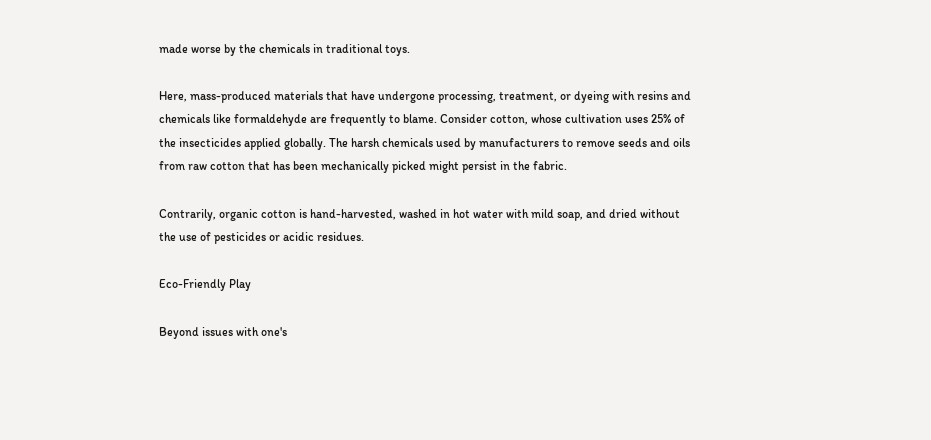made worse by the chemicals in traditional toys.

Here, mass-produced materials that have undergone processing, treatment, or dyeing with resins and chemicals like formaldehyde are frequently to blame. Consider cotton, whose cultivation uses 25% of the insecticides applied globally. The harsh chemicals used by manufacturers to remove seeds and oils from raw cotton that has been mechanically picked might persist in the fabric.

Contrarily, organic cotton is hand-harvested, washed in hot water with mild soap, and dried without the use of pesticides or acidic residues.

Eco-Friendly Play

Beyond issues with one's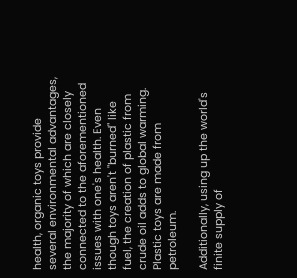health, organic toys provide several environmental advantages, the majority of which are closely connected to the aforementioned issues with one's health. Even though toys aren't "burned" like fuel, the creation of plastic from crude oil adds to global warming. Plastic toys are made from petroleum.

Additionally, using up the world's finite supply of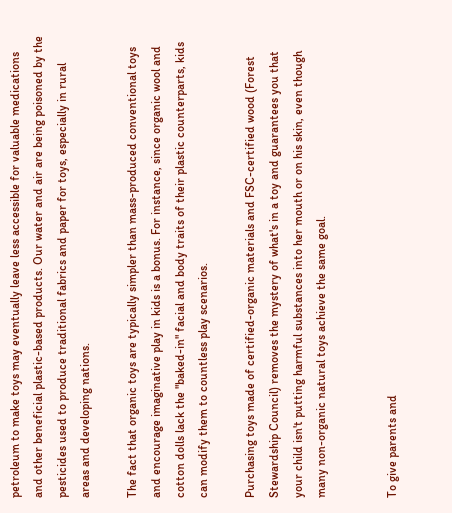petroleum to make toys may eventually leave less accessible for valuable medications and other beneficial plastic-based products. Our water and air are being poisoned by the pesticides used to produce traditional fabrics and paper for toys, especially in rural areas and developing nations.

The fact that organic toys are typically simpler than mass-produced conventional toys and encourage imaginative play in kids is a bonus. For instance, since organic wool and cotton dolls lack the "baked-in" facial and body traits of their plastic counterparts, kids can modify them to countless play scenarios.

Purchasing toys made of certified-organic materials and FSC-certified wood (Forest Stewardship Council) removes the mystery of what's in a toy and guarantees you that your child isn't putting harmful substances into her mouth or on his skin, even though many non-organic natural toys achieve the same goal.


To give parents and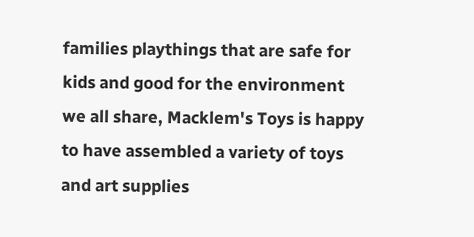families playthings that are safe for kids and good for the environment we all share, Macklem's Toys is happy to have assembled a variety of toys and art supplies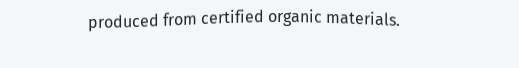produced from certified organic materials.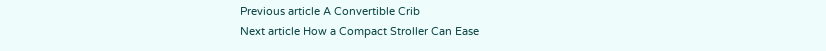Previous article A Convertible Crib
Next article How a Compact Stroller Can Ease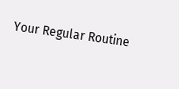Your Regular Routine